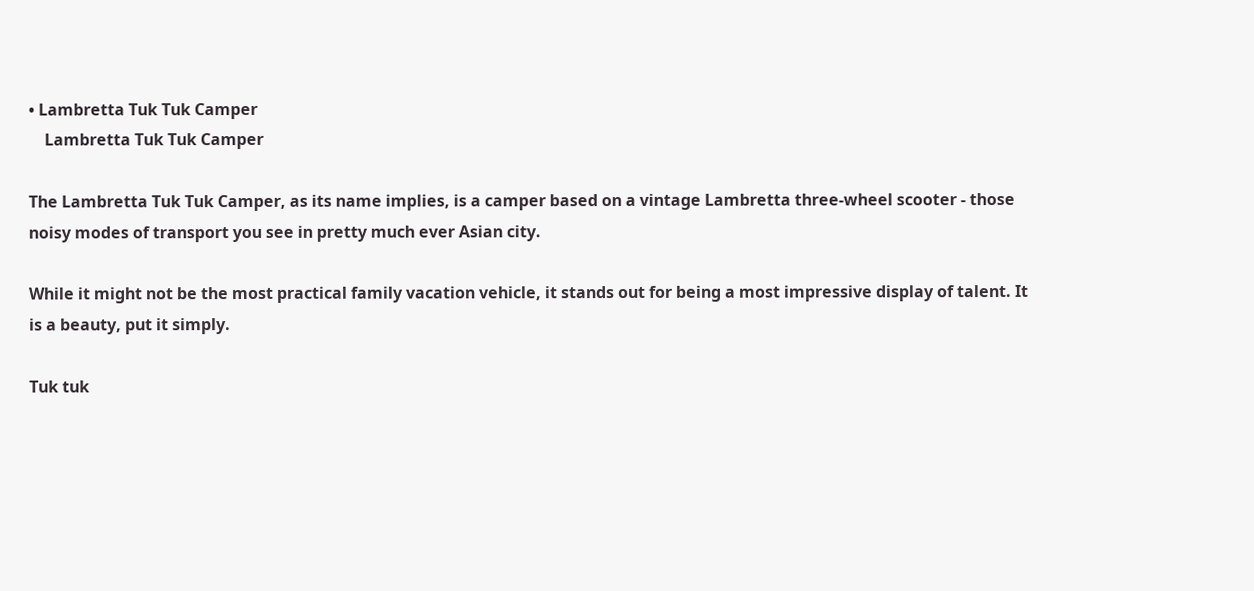• Lambretta Tuk Tuk Camper
    Lambretta Tuk Tuk Camper

The Lambretta Tuk Tuk Camper, as its name implies, is a camper based on a vintage Lambretta three-wheel scooter - those noisy modes of transport you see in pretty much ever Asian city.

While it might not be the most practical family vacation vehicle, it stands out for being a most impressive display of talent. It is a beauty, put it simply.

Tuk tuk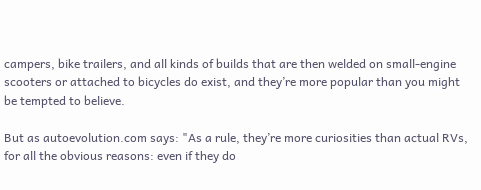campers, bike trailers, and all kinds of builds that are then welded on small-engine scooters or attached to bicycles do exist, and they’re more popular than you might be tempted to believe.

But as autoevolution.com says: "As a rule, they’re more curiosities than actual RVs, for all the obvious reasons: even if they do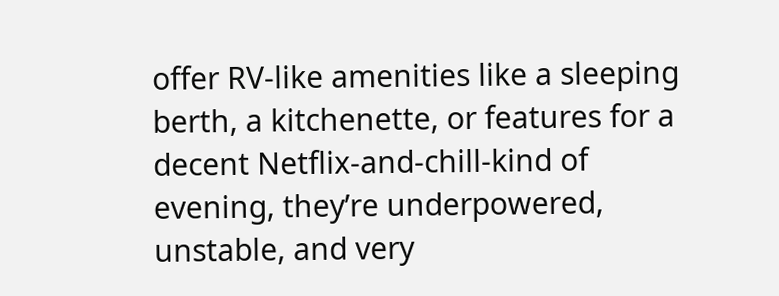offer RV-like amenities like a sleeping berth, a kitchenette, or features for a decent Netflix-and-chill-kind of evening, they’re underpowered, unstable, and very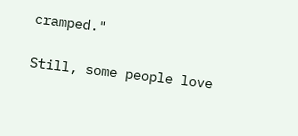cramped."

Still, some people love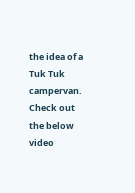the idea of a Tuk Tuk campervan. Check out the below video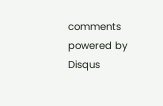comments powered by Disqus